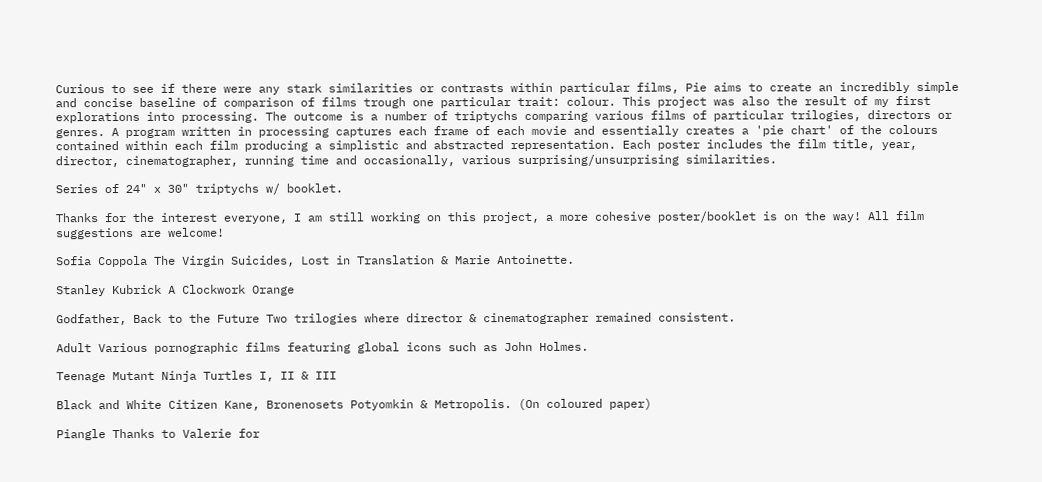Curious to see if there were any stark similarities or contrasts within particular films, Pie aims to create an incredibly simple and concise baseline of comparison of films trough one particular trait: colour. This project was also the result of my first explorations into processing. The outcome is a number of triptychs comparing various films of particular trilogies, directors or genres. A program written in processing captures each frame of each movie and essentially creates a 'pie chart' of the colours contained within each film producing a simplistic and abstracted representation. Each poster includes the film title, year, director, cinematographer, running time and occasionally, various surprising/unsurprising similarities.

Series of 24" x 30" triptychs w/ booklet.

Thanks for the interest everyone, I am still working on this project, a more cohesive poster/booklet is on the way! All film suggestions are welcome!

Sofia Coppola The Virgin Suicides, Lost in Translation & Marie Antoinette.

Stanley Kubrick A Clockwork Orange

Godfather, Back to the Future Two trilogies where director & cinematographer remained consistent.

Adult Various pornographic films featuring global icons such as John Holmes.

Teenage Mutant Ninja Turtles I, II & III

Black and White Citizen Kane, Bronenosets Potyomkin & Metropolis. (On coloured paper)

Piangle Thanks to Valerie for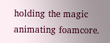holding the magic animating foamcore.